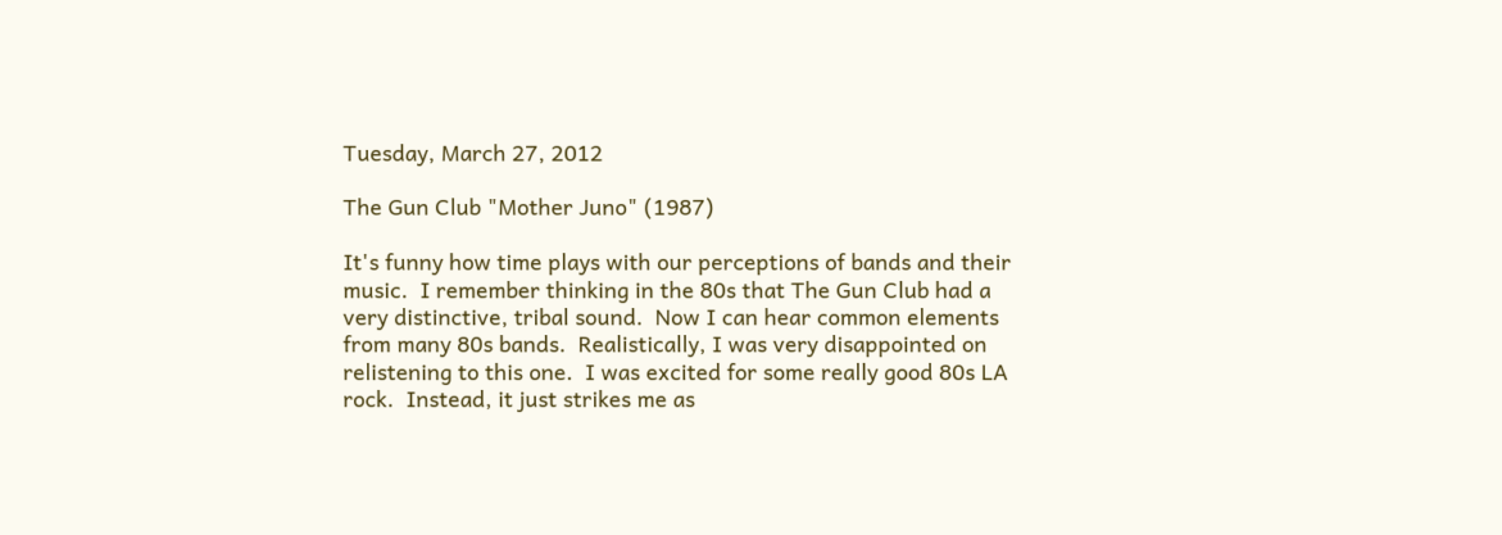Tuesday, March 27, 2012

The Gun Club "Mother Juno" (1987)

It's funny how time plays with our perceptions of bands and their music.  I remember thinking in the 80s that The Gun Club had a very distinctive, tribal sound.  Now I can hear common elements from many 80s bands.  Realistically, I was very disappointed on relistening to this one.  I was excited for some really good 80s LA rock.  Instead, it just strikes me as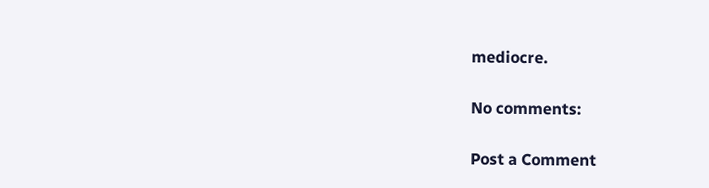mediocre.

No comments:

Post a Comment